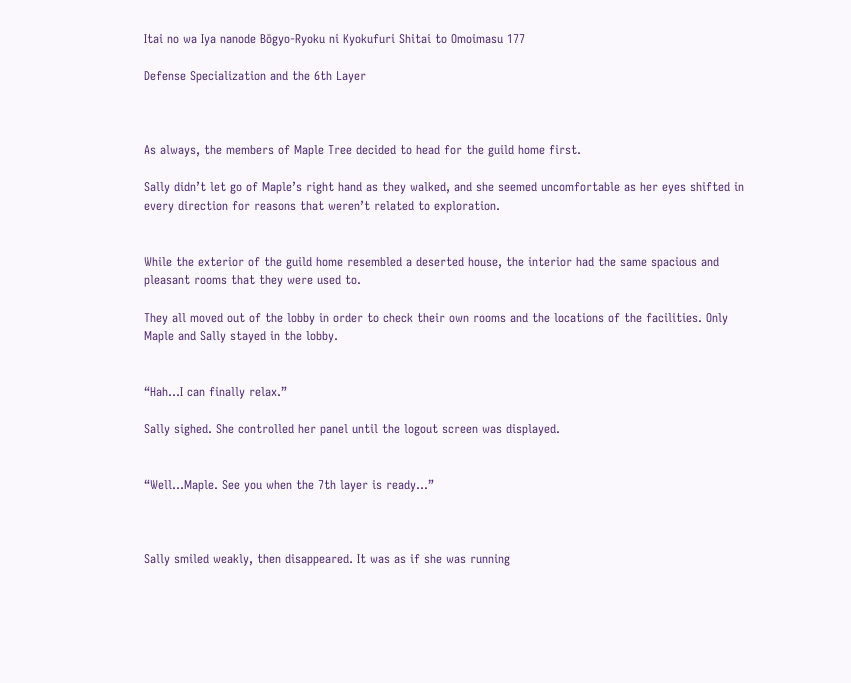Itai no wa Iya nanode Bōgyo-Ryoku ni Kyokufuri Shitai to Omoimasu 177

Defense Specialization and the 6th Layer



As always, the members of Maple Tree decided to head for the guild home first.

Sally didn’t let go of Maple’s right hand as they walked, and she seemed uncomfortable as her eyes shifted in every direction for reasons that weren’t related to exploration.


While the exterior of the guild home resembled a deserted house, the interior had the same spacious and pleasant rooms that they were used to.

They all moved out of the lobby in order to check their own rooms and the locations of the facilities. Only Maple and Sally stayed in the lobby.


“Hah…I can finally relax.”

Sally sighed. She controlled her panel until the logout screen was displayed.


“Well…Maple. See you when the 7th layer is ready…”



Sally smiled weakly, then disappeared. It was as if she was running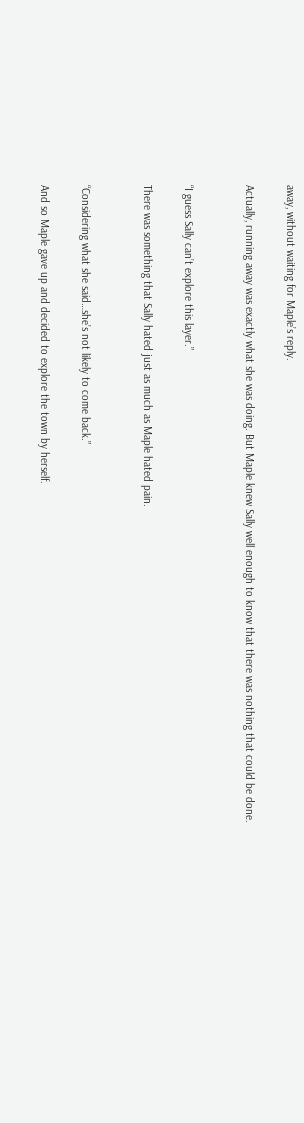away, without waiting for Maple’s reply.

Actually, running away was exactly what she was doing. But Maple knew Sally well enough to know that there was nothing that could be done.


“I guess Sally can’t explore this layer.”

There was something that Sally hated just as much as Maple hated pain.


“Considering what she said…she’s not likely to come back.”

And so Maple gave up and decided to explore the town by herself.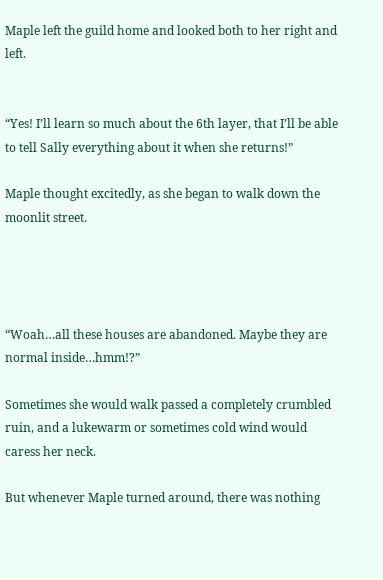Maple left the guild home and looked both to her right and left.


“Yes! I’ll learn so much about the 6th layer, that I’ll be able to tell Sally everything about it when she returns!”

Maple thought excitedly, as she began to walk down the moonlit street.




“Woah…all these houses are abandoned. Maybe they are normal inside…hmm!?”

Sometimes she would walk passed a completely crumbled ruin, and a lukewarm or sometimes cold wind would caress her neck.

But whenever Maple turned around, there was nothing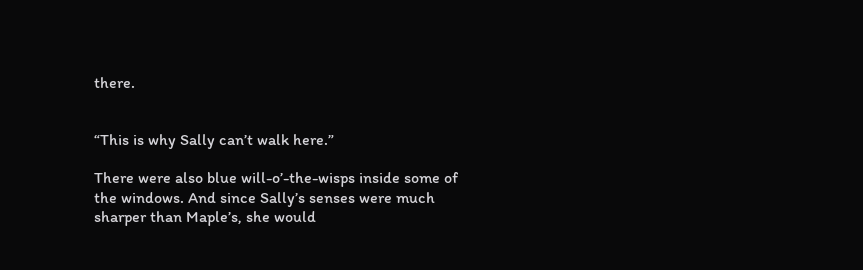there.


“This is why Sally can’t walk here.”

There were also blue will-o’-the-wisps inside some of the windows. And since Sally’s senses were much sharper than Maple’s, she would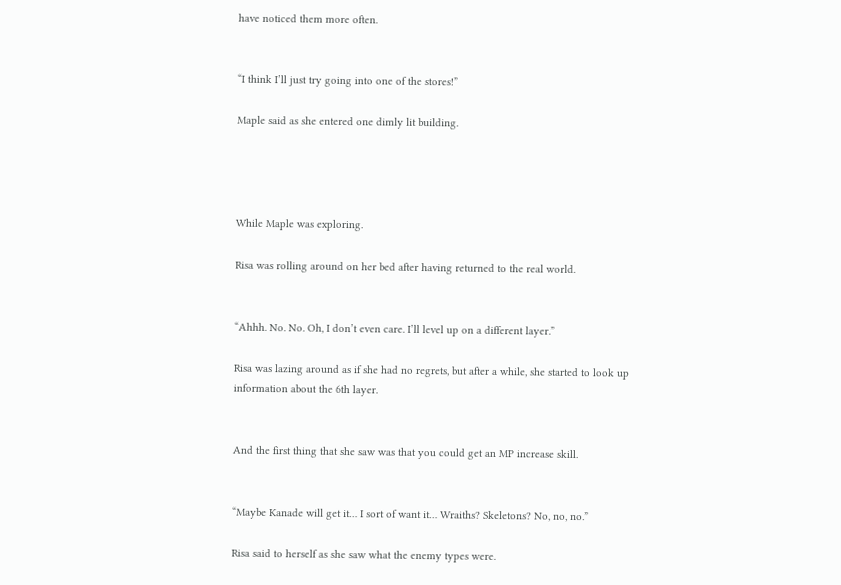have noticed them more often.


“I think I’ll just try going into one of the stores!”

Maple said as she entered one dimly lit building.




While Maple was exploring.

Risa was rolling around on her bed after having returned to the real world.


“Ahhh. No. No. Oh, I don’t even care. I’ll level up on a different layer.”

Risa was lazing around as if she had no regrets, but after a while, she started to look up information about the 6th layer.


And the first thing that she saw was that you could get an MP increase skill.


“Maybe Kanade will get it… I sort of want it… Wraiths? Skeletons? No, no, no.”

Risa said to herself as she saw what the enemy types were.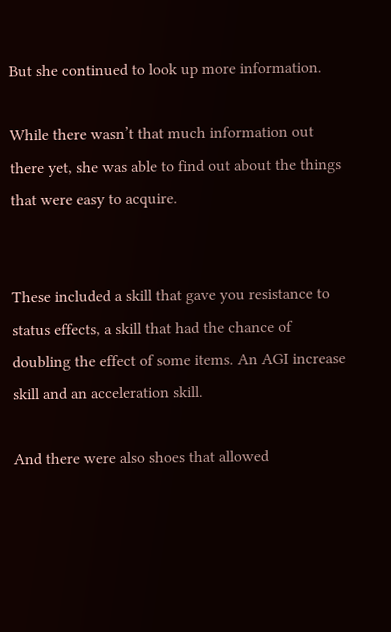But she continued to look up more information.

While there wasn’t that much information out there yet, she was able to find out about the things that were easy to acquire.


These included a skill that gave you resistance to status effects, a skill that had the chance of doubling the effect of some items. An AGI increase skill and an acceleration skill.

And there were also shoes that allowed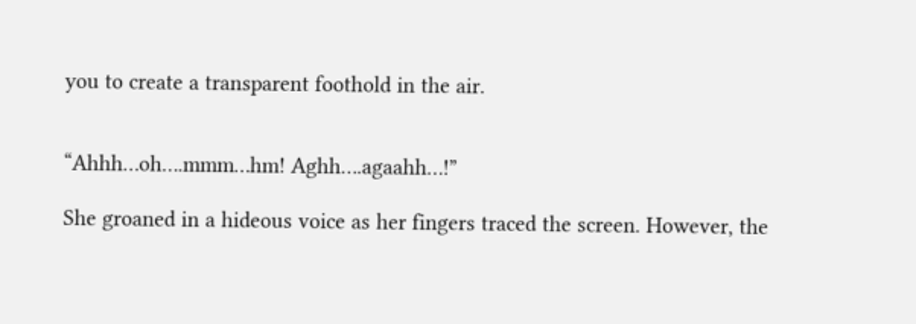you to create a transparent foothold in the air.


“Ahhh…oh….mmm…hm! Aghh….agaahh…!”

She groaned in a hideous voice as her fingers traced the screen. However, the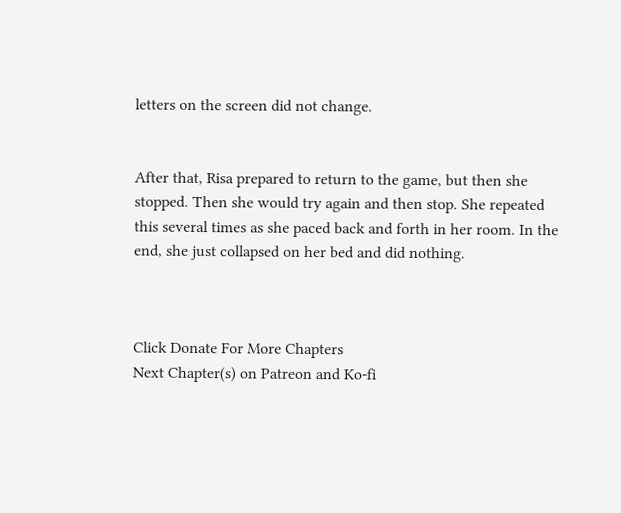letters on the screen did not change.


After that, Risa prepared to return to the game, but then she stopped. Then she would try again and then stop. She repeated this several times as she paced back and forth in her room. In the end, she just collapsed on her bed and did nothing.



Click Donate For More Chapters
Next Chapter(s) on Patreon and Ko-fi